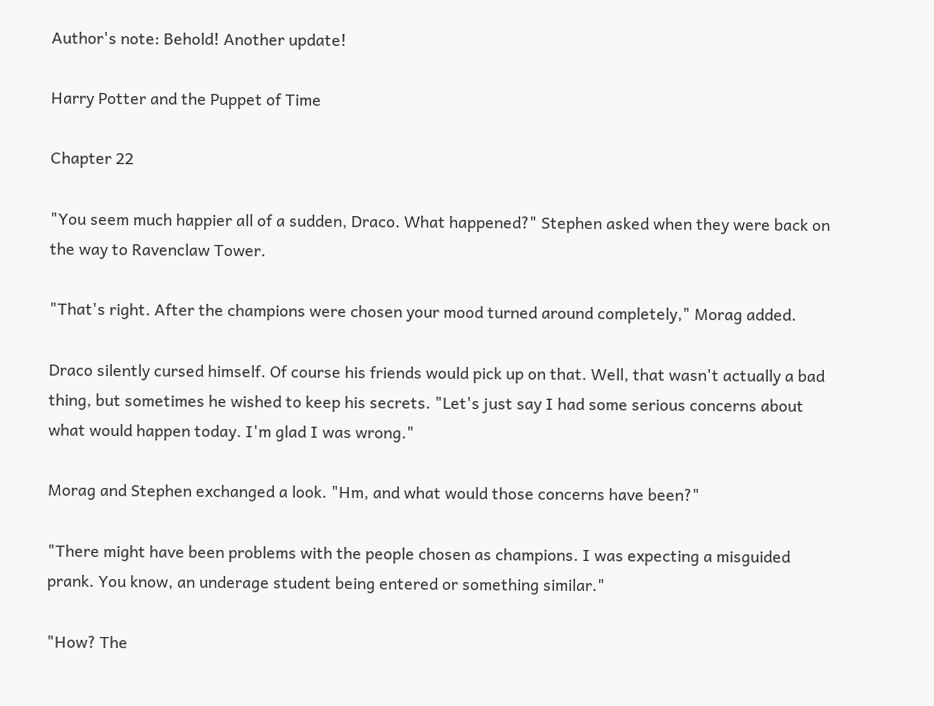Author's note: Behold! Another update!

Harry Potter and the Puppet of Time

Chapter 22

"You seem much happier all of a sudden, Draco. What happened?" Stephen asked when they were back on the way to Ravenclaw Tower.

"That's right. After the champions were chosen your mood turned around completely," Morag added.

Draco silently cursed himself. Of course his friends would pick up on that. Well, that wasn't actually a bad thing, but sometimes he wished to keep his secrets. "Let's just say I had some serious concerns about what would happen today. I'm glad I was wrong."

Morag and Stephen exchanged a look. "Hm, and what would those concerns have been?"

"There might have been problems with the people chosen as champions. I was expecting a misguided prank. You know, an underage student being entered or something similar."

"How? The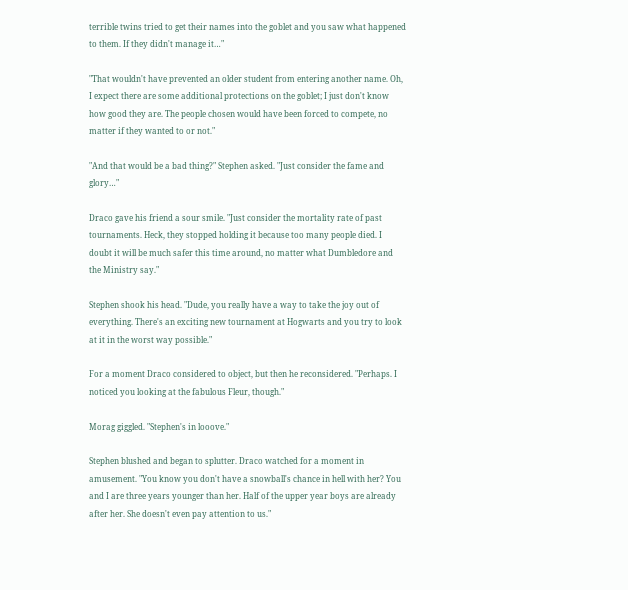terrible twins tried to get their names into the goblet and you saw what happened to them. If they didn't manage it…"

"That wouldn't have prevented an older student from entering another name. Oh, I expect there are some additional protections on the goblet; I just don't know how good they are. The people chosen would have been forced to compete, no matter if they wanted to or not."

"And that would be a bad thing?" Stephen asked. "Just consider the fame and glory…"

Draco gave his friend a sour smile. "Just consider the mortality rate of past tournaments. Heck, they stopped holding it because too many people died. I doubt it will be much safer this time around, no matter what Dumbledore and the Ministry say."

Stephen shook his head. "Dude, you really have a way to take the joy out of everything. There's an exciting new tournament at Hogwarts and you try to look at it in the worst way possible."

For a moment Draco considered to object, but then he reconsidered. "Perhaps. I noticed you looking at the fabulous Fleur, though."

Morag giggled. "Stephen's in looove."

Stephen blushed and began to splutter. Draco watched for a moment in amusement. "You know you don't have a snowball's chance in hell with her? You and I are three years younger than her. Half of the upper year boys are already after her. She doesn't even pay attention to us."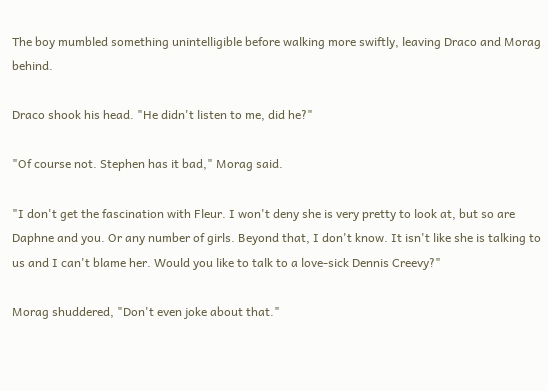The boy mumbled something unintelligible before walking more swiftly, leaving Draco and Morag behind.

Draco shook his head. "He didn't listen to me, did he?"

"Of course not. Stephen has it bad," Morag said.

"I don't get the fascination with Fleur. I won't deny she is very pretty to look at, but so are Daphne and you. Or any number of girls. Beyond that, I don't know. It isn't like she is talking to us and I can't blame her. Would you like to talk to a love-sick Dennis Creevy?"

Morag shuddered, "Don't even joke about that."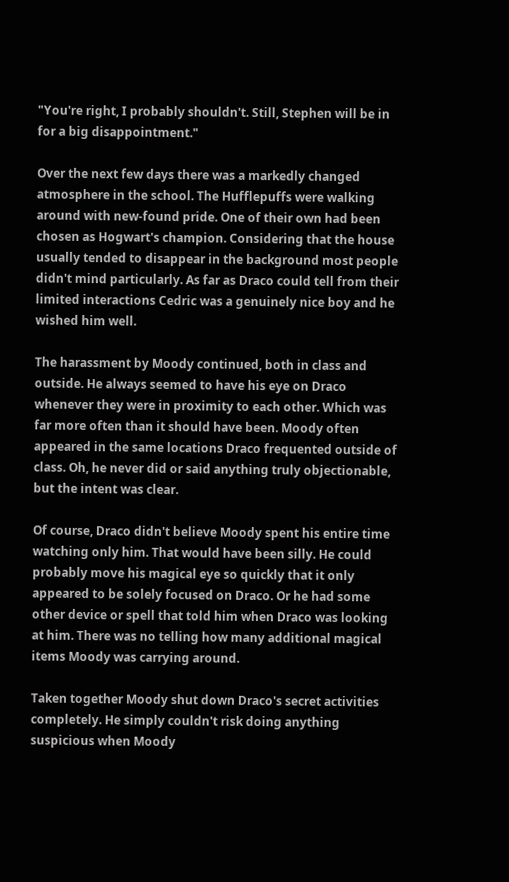"You're right, I probably shouldn't. Still, Stephen will be in for a big disappointment."

Over the next few days there was a markedly changed atmosphere in the school. The Hufflepuffs were walking around with new-found pride. One of their own had been chosen as Hogwart's champion. Considering that the house usually tended to disappear in the background most people didn't mind particularly. As far as Draco could tell from their limited interactions Cedric was a genuinely nice boy and he wished him well.

The harassment by Moody continued, both in class and outside. He always seemed to have his eye on Draco whenever they were in proximity to each other. Which was far more often than it should have been. Moody often appeared in the same locations Draco frequented outside of class. Oh, he never did or said anything truly objectionable, but the intent was clear.

Of course, Draco didn't believe Moody spent his entire time watching only him. That would have been silly. He could probably move his magical eye so quickly that it only appeared to be solely focused on Draco. Or he had some other device or spell that told him when Draco was looking at him. There was no telling how many additional magical items Moody was carrying around.

Taken together Moody shut down Draco's secret activities completely. He simply couldn't risk doing anything suspicious when Moody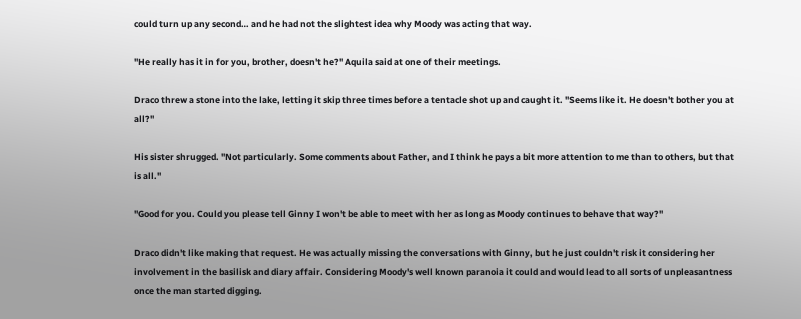could turn up any second… and he had not the slightest idea why Moody was acting that way.

"He really has it in for you, brother, doesn't he?" Aquila said at one of their meetings.

Draco threw a stone into the lake, letting it skip three times before a tentacle shot up and caught it. "Seems like it. He doesn't bother you at all?"

His sister shrugged. "Not particularly. Some comments about Father, and I think he pays a bit more attention to me than to others, but that is all."

"Good for you. Could you please tell Ginny I won't be able to meet with her as long as Moody continues to behave that way?"

Draco didn't like making that request. He was actually missing the conversations with Ginny, but he just couldn't risk it considering her involvement in the basilisk and diary affair. Considering Moody's well known paranoia it could and would lead to all sorts of unpleasantness once the man started digging.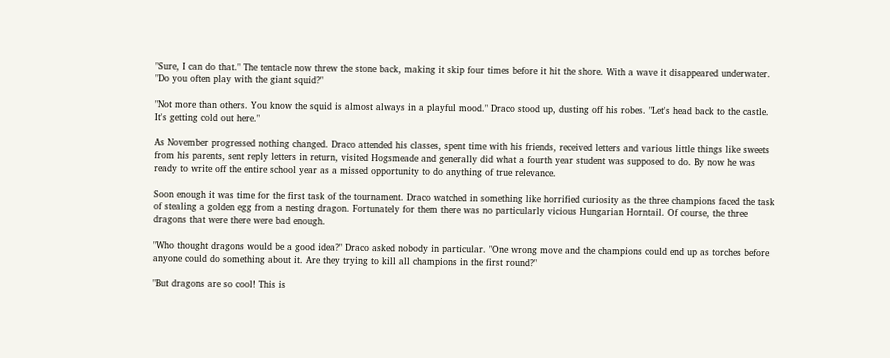"Sure, I can do that." The tentacle now threw the stone back, making it skip four times before it hit the shore. With a wave it disappeared underwater. "Do you often play with the giant squid?"

"Not more than others. You know the squid is almost always in a playful mood." Draco stood up, dusting off his robes. "Let's head back to the castle. It's getting cold out here."

As November progressed nothing changed. Draco attended his classes, spent time with his friends, received letters and various little things like sweets from his parents, sent reply letters in return, visited Hogsmeade and generally did what a fourth year student was supposed to do. By now he was ready to write off the entire school year as a missed opportunity to do anything of true relevance.

Soon enough it was time for the first task of the tournament. Draco watched in something like horrified curiosity as the three champions faced the task of stealing a golden egg from a nesting dragon. Fortunately for them there was no particularly vicious Hungarian Horntail. Of course, the three dragons that were there were bad enough.

"Who thought dragons would be a good idea?" Draco asked nobody in particular. "One wrong move and the champions could end up as torches before anyone could do something about it. Are they trying to kill all champions in the first round?"

"But dragons are so cool! This is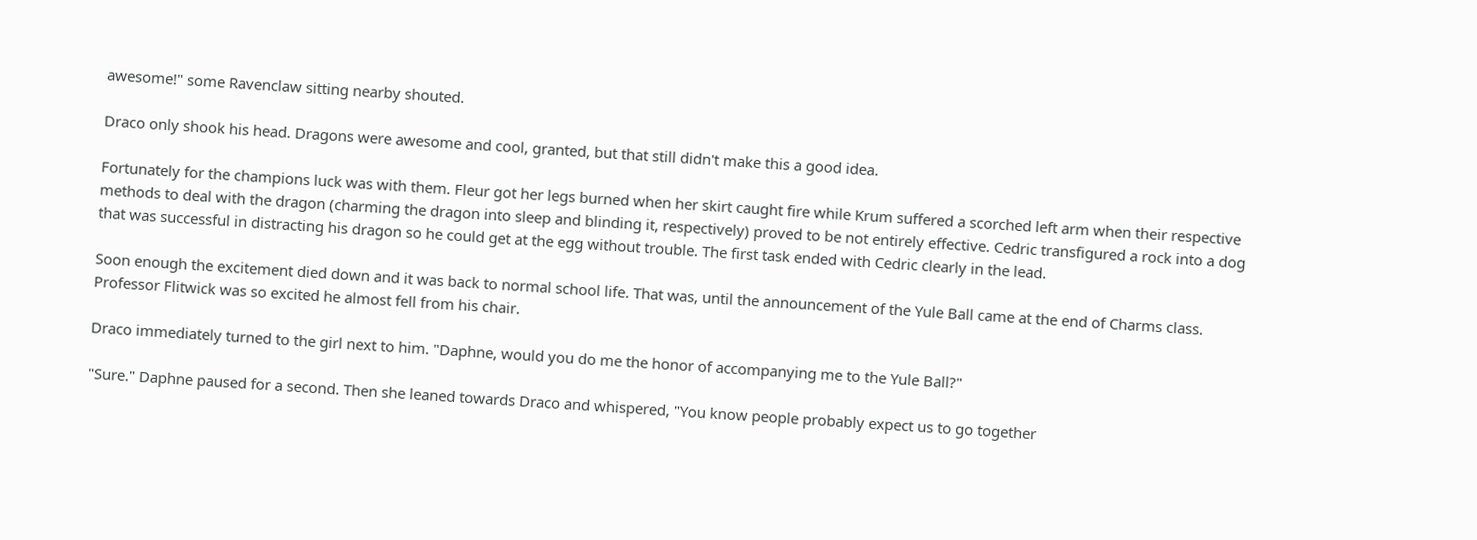awesome!" some Ravenclaw sitting nearby shouted.

Draco only shook his head. Dragons were awesome and cool, granted, but that still didn't make this a good idea.

Fortunately for the champions luck was with them. Fleur got her legs burned when her skirt caught fire while Krum suffered a scorched left arm when their respective methods to deal with the dragon (charming the dragon into sleep and blinding it, respectively) proved to be not entirely effective. Cedric transfigured a rock into a dog that was successful in distracting his dragon so he could get at the egg without trouble. The first task ended with Cedric clearly in the lead.

Soon enough the excitement died down and it was back to normal school life. That was, until the announcement of the Yule Ball came at the end of Charms class. Professor Flitwick was so excited he almost fell from his chair.

Draco immediately turned to the girl next to him. "Daphne, would you do me the honor of accompanying me to the Yule Ball?"

"Sure." Daphne paused for a second. Then she leaned towards Draco and whispered, "You know people probably expect us to go together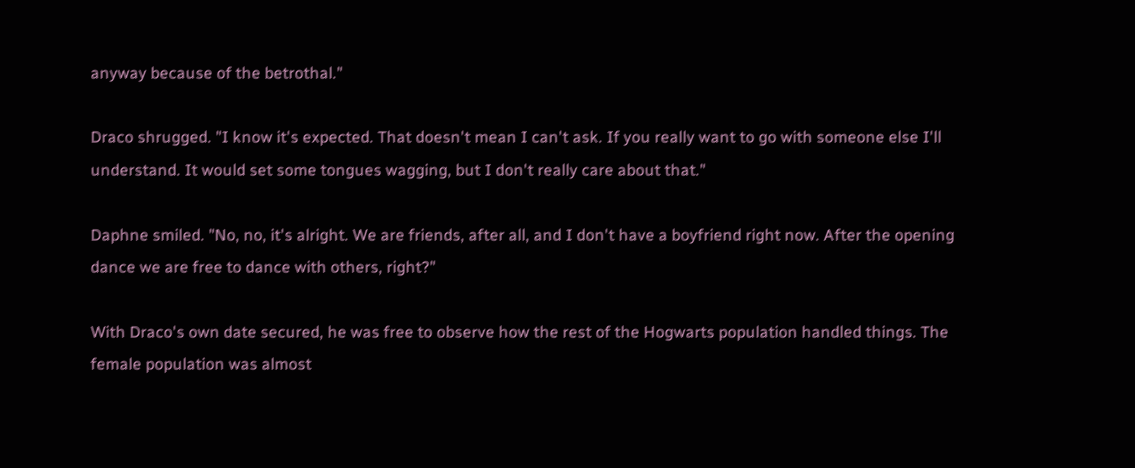anyway because of the betrothal."

Draco shrugged. "I know it's expected. That doesn't mean I can't ask. If you really want to go with someone else I'll understand. It would set some tongues wagging, but I don't really care about that."

Daphne smiled. "No, no, it's alright. We are friends, after all, and I don't have a boyfriend right now. After the opening dance we are free to dance with others, right?"

With Draco's own date secured, he was free to observe how the rest of the Hogwarts population handled things. The female population was almost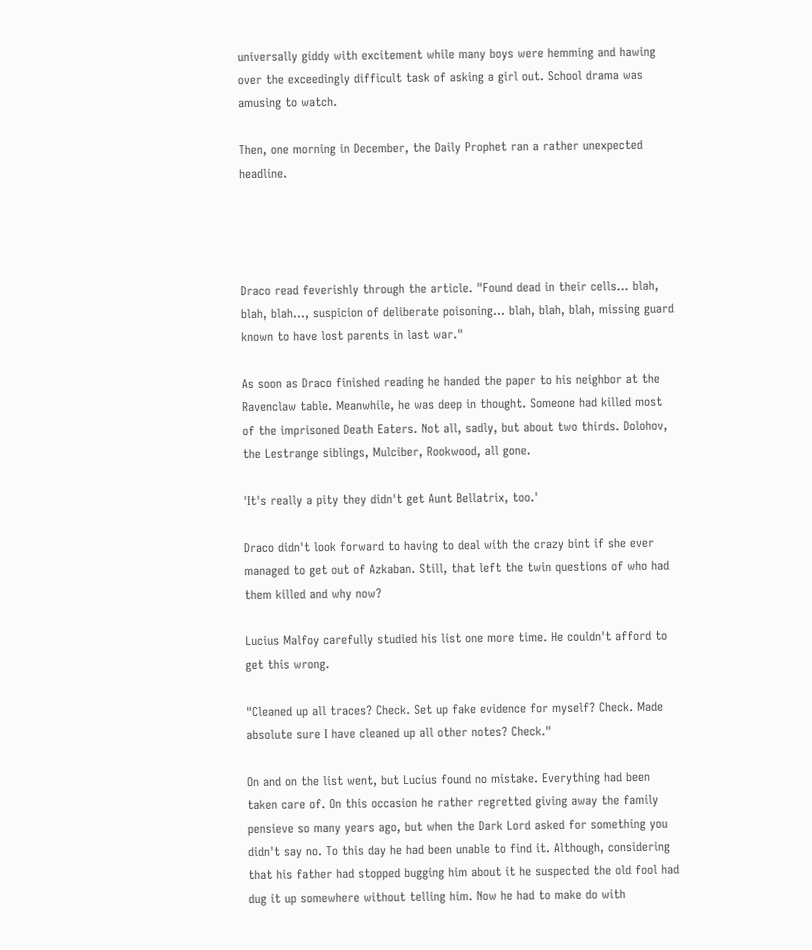universally giddy with excitement while many boys were hemming and hawing over the exceedingly difficult task of asking a girl out. School drama was amusing to watch.

Then, one morning in December, the Daily Prophet ran a rather unexpected headline.




Draco read feverishly through the article. "Found dead in their cells… blah, blah, blah…, suspicion of deliberate poisoning… blah, blah, blah, missing guard known to have lost parents in last war."

As soon as Draco finished reading he handed the paper to his neighbor at the Ravenclaw table. Meanwhile, he was deep in thought. Someone had killed most of the imprisoned Death Eaters. Not all, sadly, but about two thirds. Dolohov, the Lestrange siblings, Mulciber, Rookwood, all gone.

'It's really a pity they didn't get Aunt Bellatrix, too.'

Draco didn't look forward to having to deal with the crazy bint if she ever managed to get out of Azkaban. Still, that left the twin questions of who had them killed and why now?

Lucius Malfoy carefully studied his list one more time. He couldn't afford to get this wrong.

"Cleaned up all traces? Check. Set up fake evidence for myself? Check. Made absolute sure I have cleaned up all other notes? Check."

On and on the list went, but Lucius found no mistake. Everything had been taken care of. On this occasion he rather regretted giving away the family pensieve so many years ago, but when the Dark Lord asked for something you didn't say no. To this day he had been unable to find it. Although, considering that his father had stopped bugging him about it he suspected the old fool had dug it up somewhere without telling him. Now he had to make do with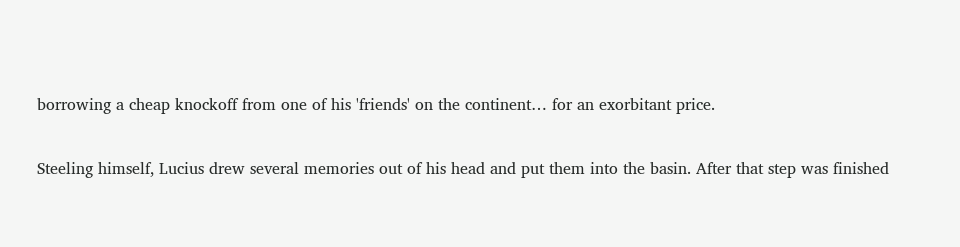borrowing a cheap knockoff from one of his 'friends' on the continent… for an exorbitant price.

Steeling himself, Lucius drew several memories out of his head and put them into the basin. After that step was finished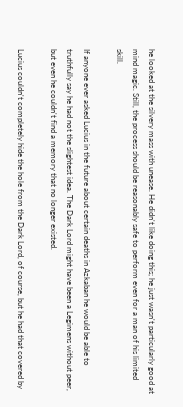he looked at the silvery mass with unease. He didn't like doing this; he just wasn't particularly good at mind magic. Still, the process should be reasonably safe to perform even for a man of his limited skill.

If anyone ever asked Lucius in the future about certain deaths in Azkaban he would be able to truthfully say he had not the slightest idea. The Dark Lord might have been a Legimens without peer, but even he couldn't find a memory that no longer existed.

Lucius couldn't completely hide the hole from the Dark Lord, of course, but he had that covered by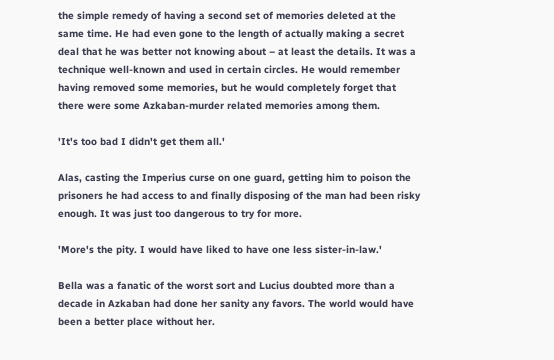the simple remedy of having a second set of memories deleted at the same time. He had even gone to the length of actually making a secret deal that he was better not knowing about – at least the details. It was a technique well-known and used in certain circles. He would remember having removed some memories, but he would completely forget that there were some Azkaban-murder related memories among them.

'It's too bad I didn't get them all.'

Alas, casting the Imperius curse on one guard, getting him to poison the prisoners he had access to and finally disposing of the man had been risky enough. It was just too dangerous to try for more.

'More's the pity. I would have liked to have one less sister-in-law.'

Bella was a fanatic of the worst sort and Lucius doubted more than a decade in Azkaban had done her sanity any favors. The world would have been a better place without her.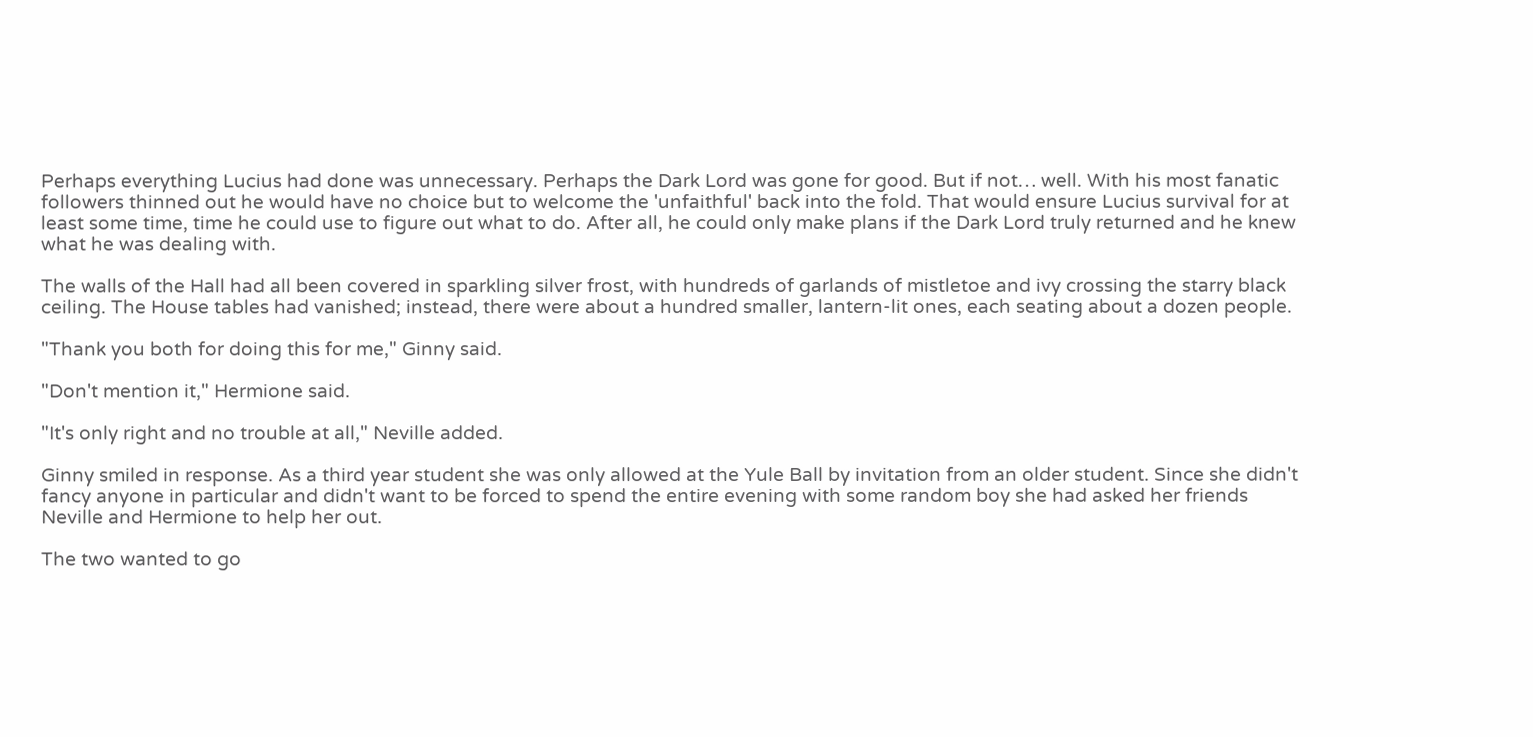Perhaps everything Lucius had done was unnecessary. Perhaps the Dark Lord was gone for good. But if not… well. With his most fanatic followers thinned out he would have no choice but to welcome the 'unfaithful' back into the fold. That would ensure Lucius survival for at least some time, time he could use to figure out what to do. After all, he could only make plans if the Dark Lord truly returned and he knew what he was dealing with.

The walls of the Hall had all been covered in sparkling silver frost, with hundreds of garlands of mistletoe and ivy crossing the starry black ceiling. The House tables had vanished; instead, there were about a hundred smaller, lantern-lit ones, each seating about a dozen people.

"Thank you both for doing this for me," Ginny said.

"Don't mention it," Hermione said.

"It's only right and no trouble at all," Neville added.

Ginny smiled in response. As a third year student she was only allowed at the Yule Ball by invitation from an older student. Since she didn't fancy anyone in particular and didn't want to be forced to spend the entire evening with some random boy she had asked her friends Neville and Hermione to help her out.

The two wanted to go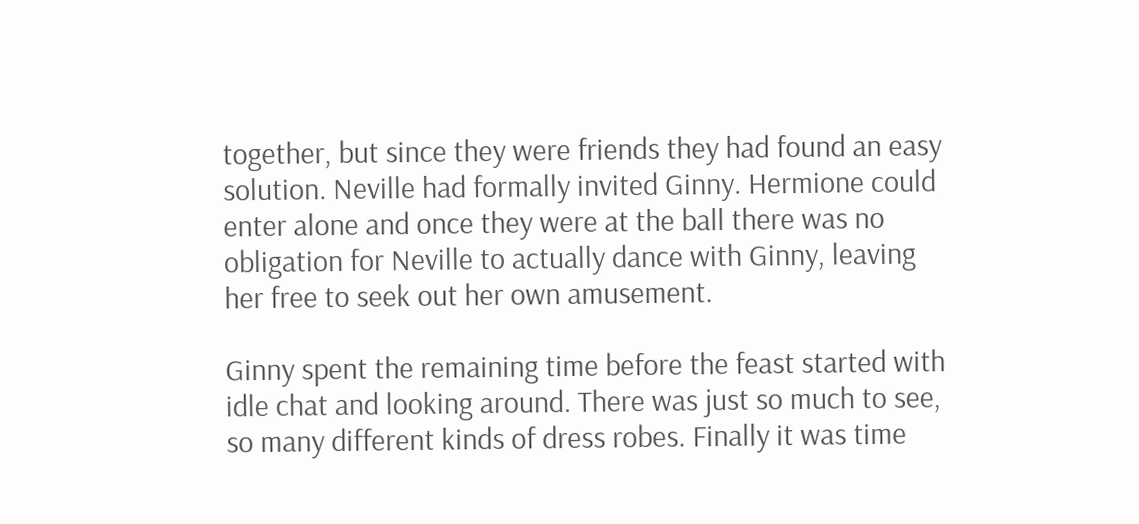together, but since they were friends they had found an easy solution. Neville had formally invited Ginny. Hermione could enter alone and once they were at the ball there was no obligation for Neville to actually dance with Ginny, leaving her free to seek out her own amusement.

Ginny spent the remaining time before the feast started with idle chat and looking around. There was just so much to see, so many different kinds of dress robes. Finally it was time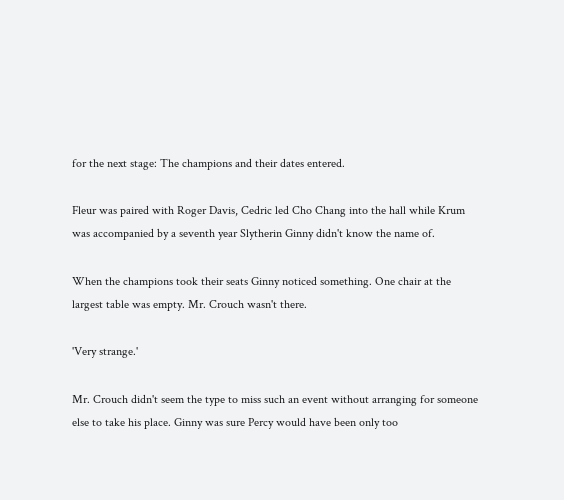for the next stage: The champions and their dates entered.

Fleur was paired with Roger Davis, Cedric led Cho Chang into the hall while Krum was accompanied by a seventh year Slytherin Ginny didn't know the name of.

When the champions took their seats Ginny noticed something. One chair at the largest table was empty. Mr. Crouch wasn't there.

'Very strange.'

Mr. Crouch didn't seem the type to miss such an event without arranging for someone else to take his place. Ginny was sure Percy would have been only too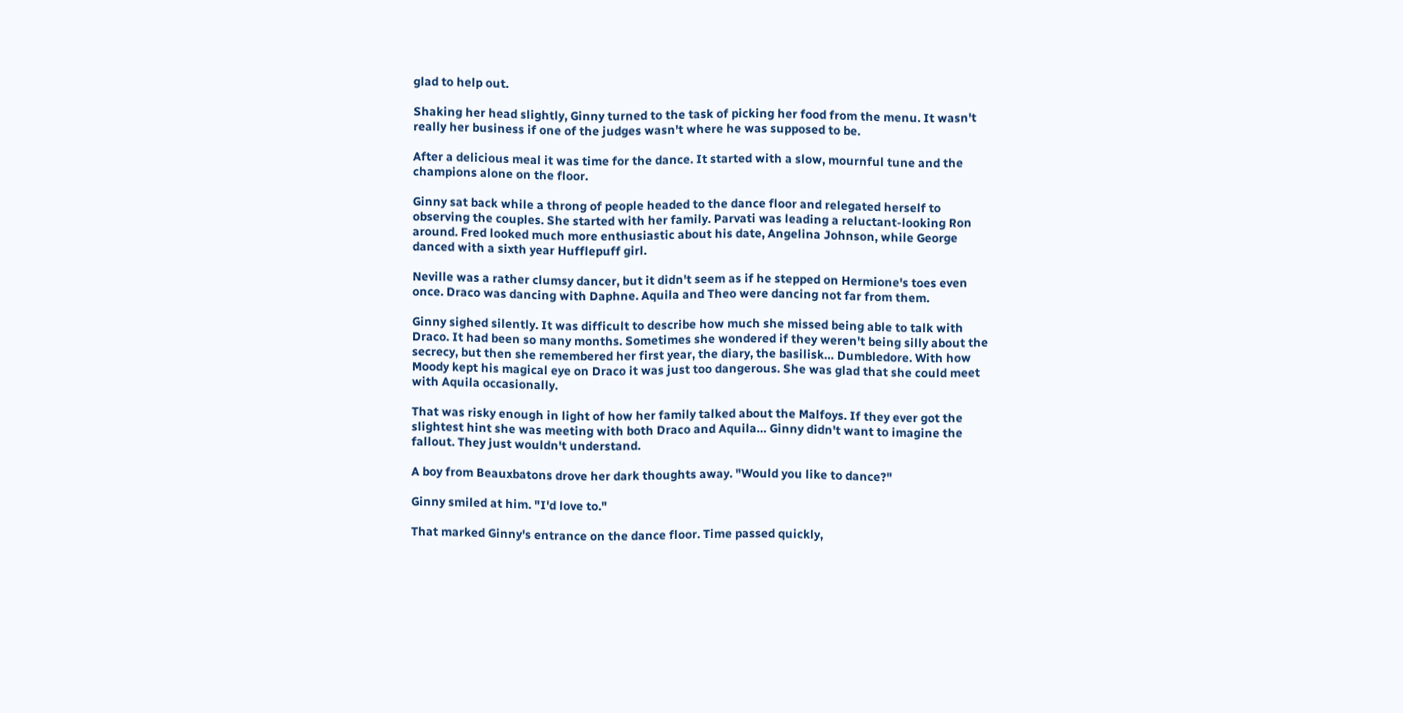glad to help out.

Shaking her head slightly, Ginny turned to the task of picking her food from the menu. It wasn't really her business if one of the judges wasn't where he was supposed to be.

After a delicious meal it was time for the dance. It started with a slow, mournful tune and the champions alone on the floor.

Ginny sat back while a throng of people headed to the dance floor and relegated herself to observing the couples. She started with her family. Parvati was leading a reluctant-looking Ron around. Fred looked much more enthusiastic about his date, Angelina Johnson, while George danced with a sixth year Hufflepuff girl.

Neville was a rather clumsy dancer, but it didn't seem as if he stepped on Hermione's toes even once. Draco was dancing with Daphne. Aquila and Theo were dancing not far from them.

Ginny sighed silently. It was difficult to describe how much she missed being able to talk with Draco. It had been so many months. Sometimes she wondered if they weren't being silly about the secrecy, but then she remembered her first year, the diary, the basilisk… Dumbledore. With how Moody kept his magical eye on Draco it was just too dangerous. She was glad that she could meet with Aquila occasionally.

That was risky enough in light of how her family talked about the Malfoys. If they ever got the slightest hint she was meeting with both Draco and Aquila… Ginny didn't want to imagine the fallout. They just wouldn't understand.

A boy from Beauxbatons drove her dark thoughts away. "Would you like to dance?"

Ginny smiled at him. "I'd love to."

That marked Ginny's entrance on the dance floor. Time passed quickly,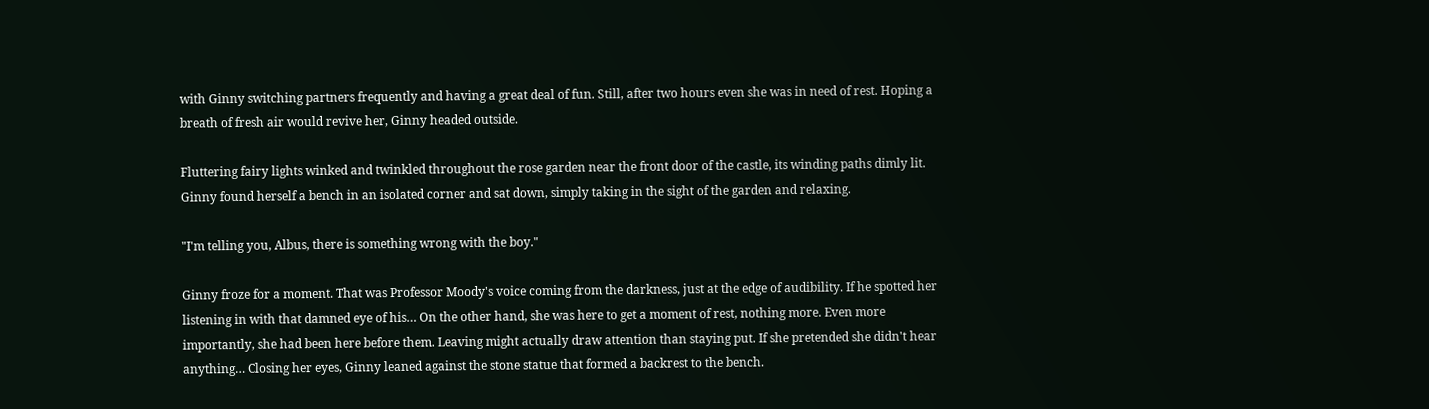with Ginny switching partners frequently and having a great deal of fun. Still, after two hours even she was in need of rest. Hoping a breath of fresh air would revive her, Ginny headed outside.

Fluttering fairy lights winked and twinkled throughout the rose garden near the front door of the castle, its winding paths dimly lit. Ginny found herself a bench in an isolated corner and sat down, simply taking in the sight of the garden and relaxing.

"I'm telling you, Albus, there is something wrong with the boy."

Ginny froze for a moment. That was Professor Moody's voice coming from the darkness, just at the edge of audibility. If he spotted her listening in with that damned eye of his… On the other hand, she was here to get a moment of rest, nothing more. Even more importantly, she had been here before them. Leaving might actually draw attention than staying put. If she pretended she didn't hear anything… Closing her eyes, Ginny leaned against the stone statue that formed a backrest to the bench.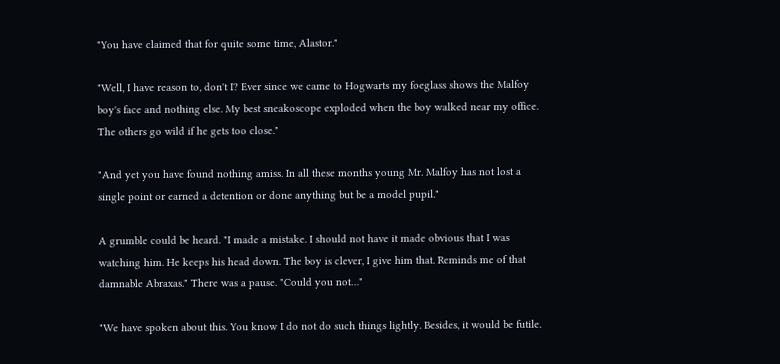"You have claimed that for quite some time, Alastor."

"Well, I have reason to, don't I? Ever since we came to Hogwarts my foeglass shows the Malfoy boy's face and nothing else. My best sneakoscope exploded when the boy walked near my office. The others go wild if he gets too close."

"And yet you have found nothing amiss. In all these months young Mr. Malfoy has not lost a single point or earned a detention or done anything but be a model pupil."

A grumble could be heard. "I made a mistake. I should not have it made obvious that I was watching him. He keeps his head down. The boy is clever, I give him that. Reminds me of that damnable Abraxas." There was a pause. "Could you not…"

"We have spoken about this. You know I do not do such things lightly. Besides, it would be futile.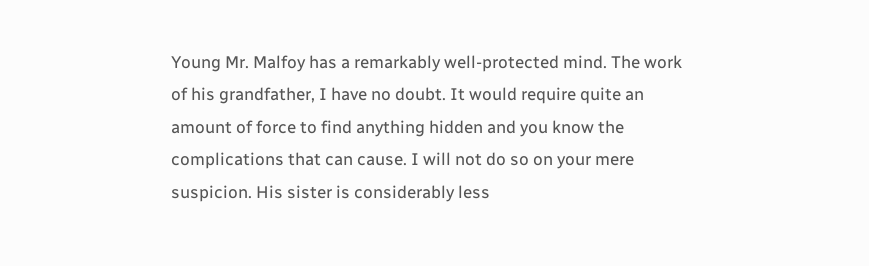Young Mr. Malfoy has a remarkably well-protected mind. The work of his grandfather, I have no doubt. It would require quite an amount of force to find anything hidden and you know the complications that can cause. I will not do so on your mere suspicion. His sister is considerably less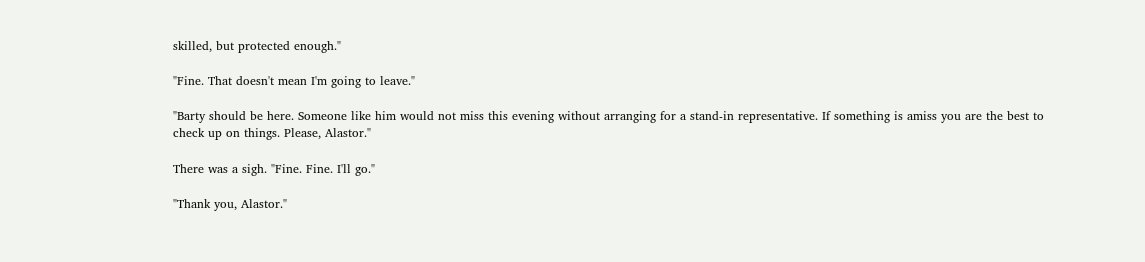skilled, but protected enough."

"Fine. That doesn't mean I'm going to leave."

"Barty should be here. Someone like him would not miss this evening without arranging for a stand-in representative. If something is amiss you are the best to check up on things. Please, Alastor."

There was a sigh. "Fine. Fine. I'll go."

"Thank you, Alastor."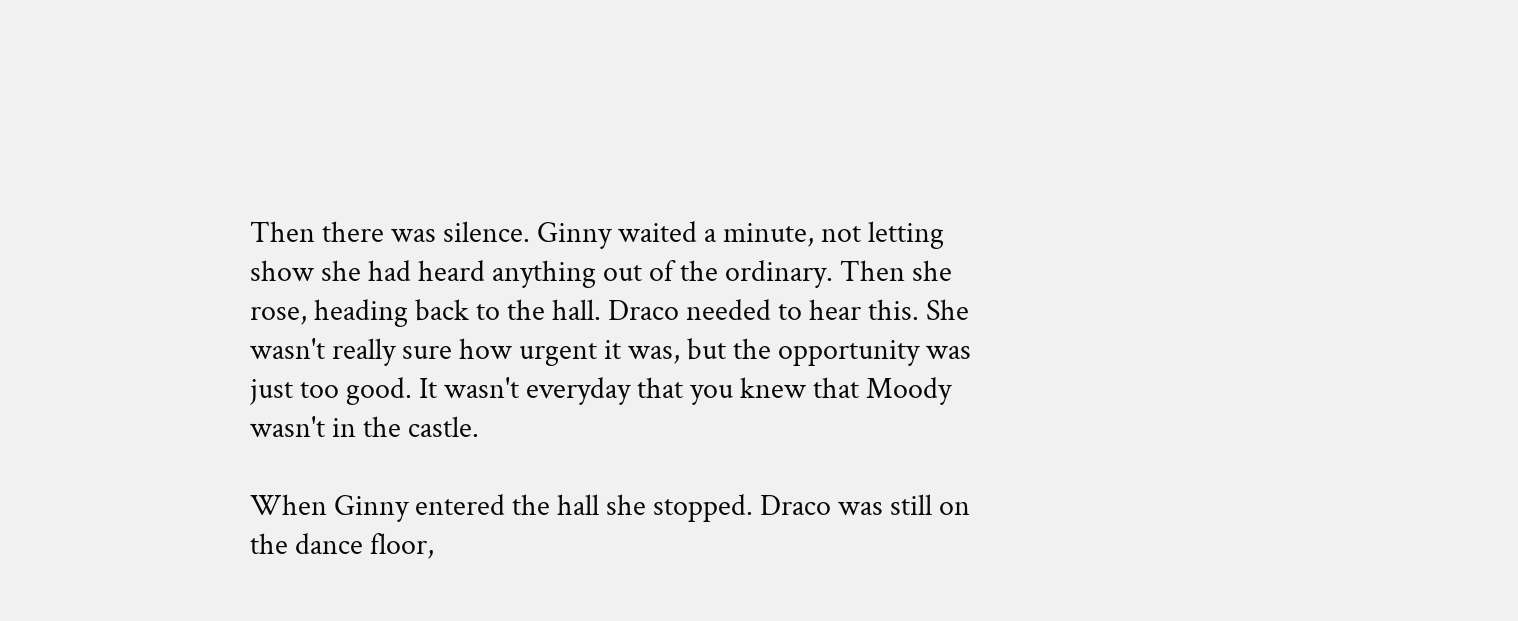Then there was silence. Ginny waited a minute, not letting show she had heard anything out of the ordinary. Then she rose, heading back to the hall. Draco needed to hear this. She wasn't really sure how urgent it was, but the opportunity was just too good. It wasn't everyday that you knew that Moody wasn't in the castle.

When Ginny entered the hall she stopped. Draco was still on the dance floor,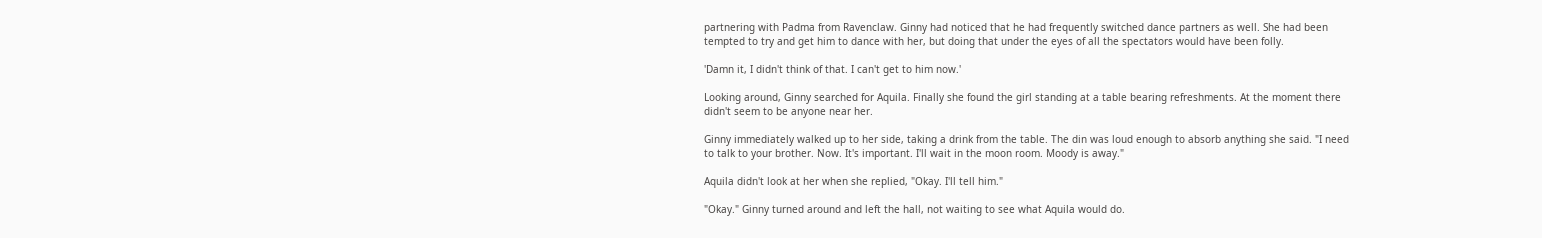partnering with Padma from Ravenclaw. Ginny had noticed that he had frequently switched dance partners as well. She had been tempted to try and get him to dance with her, but doing that under the eyes of all the spectators would have been folly.

'Damn it, I didn't think of that. I can't get to him now.'

Looking around, Ginny searched for Aquila. Finally she found the girl standing at a table bearing refreshments. At the moment there didn't seem to be anyone near her.

Ginny immediately walked up to her side, taking a drink from the table. The din was loud enough to absorb anything she said. "I need to talk to your brother. Now. It's important. I'll wait in the moon room. Moody is away."

Aquila didn't look at her when she replied, "Okay. I'll tell him."

"Okay." Ginny turned around and left the hall, not waiting to see what Aquila would do.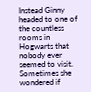Instead Ginny headed to one of the countless rooms in Hogwarts that nobody ever seemed to visit. Sometimes she wondered if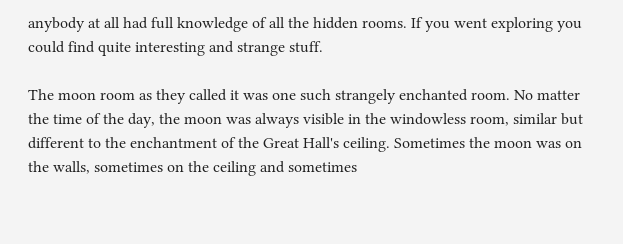anybody at all had full knowledge of all the hidden rooms. If you went exploring you could find quite interesting and strange stuff.

The moon room as they called it was one such strangely enchanted room. No matter the time of the day, the moon was always visible in the windowless room, similar but different to the enchantment of the Great Hall's ceiling. Sometimes the moon was on the walls, sometimes on the ceiling and sometimes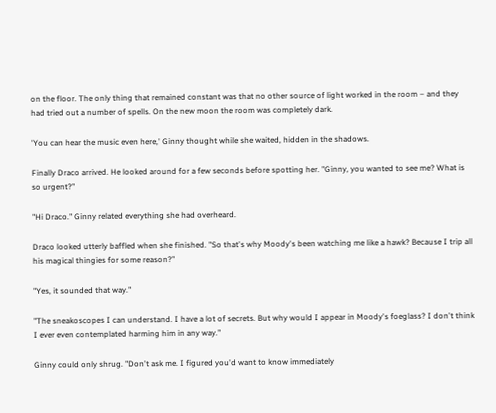on the floor. The only thing that remained constant was that no other source of light worked in the room – and they had tried out a number of spells. On the new moon the room was completely dark.

'You can hear the music even here,' Ginny thought while she waited, hidden in the shadows.

Finally Draco arrived. He looked around for a few seconds before spotting her. "Ginny, you wanted to see me? What is so urgent?"

"Hi Draco." Ginny related everything she had overheard.

Draco looked utterly baffled when she finished. "So that's why Moody's been watching me like a hawk? Because I trip all his magical thingies for some reason?"

"Yes, it sounded that way."

"The sneakoscopes I can understand. I have a lot of secrets. But why would I appear in Moody's foeglass? I don't think I ever even contemplated harming him in any way."

Ginny could only shrug. "Don't ask me. I figured you'd want to know immediately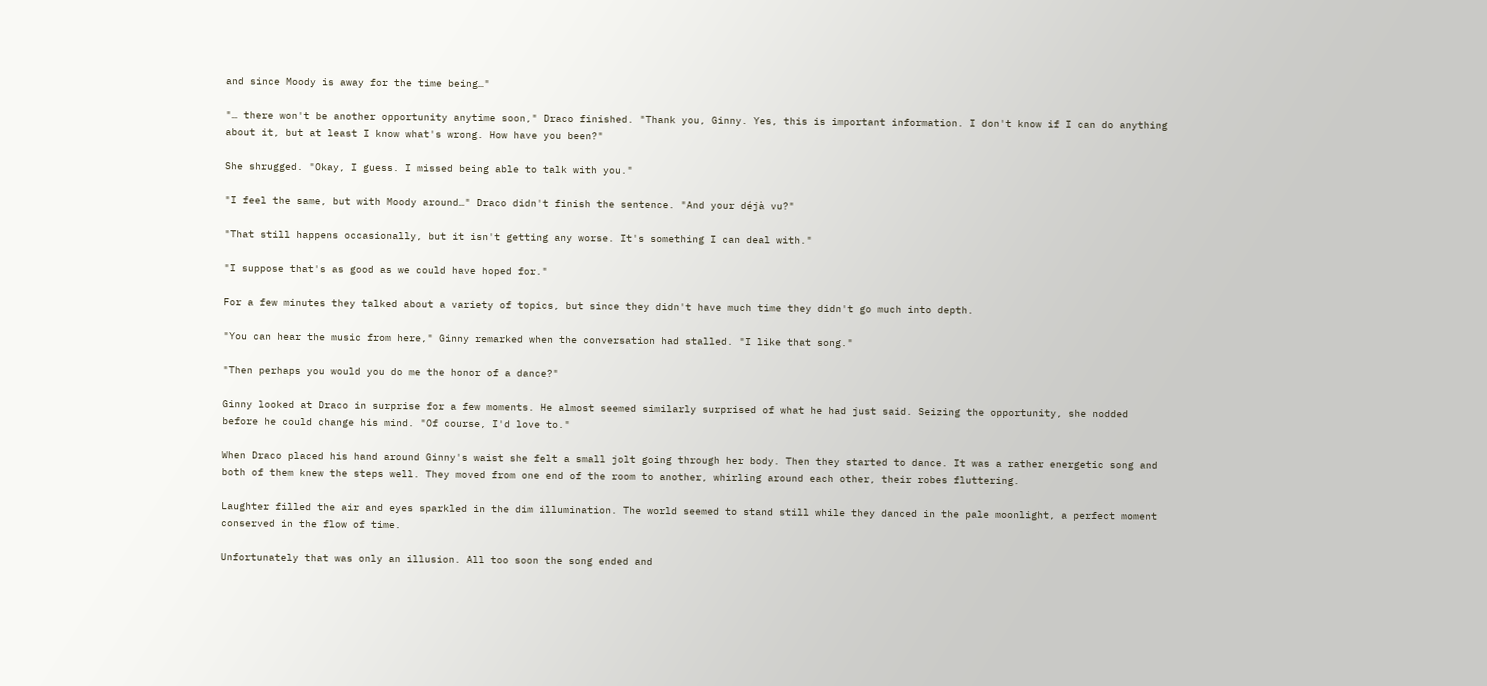and since Moody is away for the time being…"

"… there won't be another opportunity anytime soon," Draco finished. "Thank you, Ginny. Yes, this is important information. I don't know if I can do anything about it, but at least I know what's wrong. How have you been?"

She shrugged. "Okay, I guess. I missed being able to talk with you."

"I feel the same, but with Moody around…" Draco didn't finish the sentence. "And your déjà vu?"

"That still happens occasionally, but it isn't getting any worse. It's something I can deal with."

"I suppose that's as good as we could have hoped for."

For a few minutes they talked about a variety of topics, but since they didn't have much time they didn't go much into depth.

"You can hear the music from here," Ginny remarked when the conversation had stalled. "I like that song."

"Then perhaps you would you do me the honor of a dance?"

Ginny looked at Draco in surprise for a few moments. He almost seemed similarly surprised of what he had just said. Seizing the opportunity, she nodded before he could change his mind. "Of course, I'd love to."

When Draco placed his hand around Ginny's waist she felt a small jolt going through her body. Then they started to dance. It was a rather energetic song and both of them knew the steps well. They moved from one end of the room to another, whirling around each other, their robes fluttering.

Laughter filled the air and eyes sparkled in the dim illumination. The world seemed to stand still while they danced in the pale moonlight, a perfect moment conserved in the flow of time.

Unfortunately that was only an illusion. All too soon the song ended and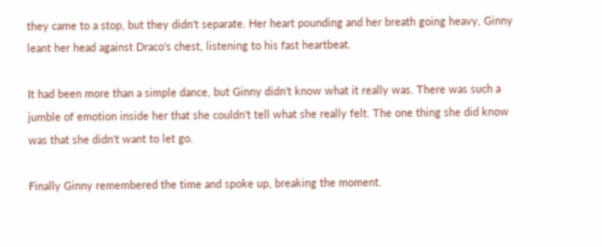they came to a stop, but they didn't separate. Her heart pounding and her breath going heavy, Ginny leant her head against Draco's chest, listening to his fast heartbeat.

It had been more than a simple dance, but Ginny didn't know what it really was. There was such a jumble of emotion inside her that she couldn't tell what she really felt. The one thing she did know was that she didn't want to let go.

Finally Ginny remembered the time and spoke up, breaking the moment.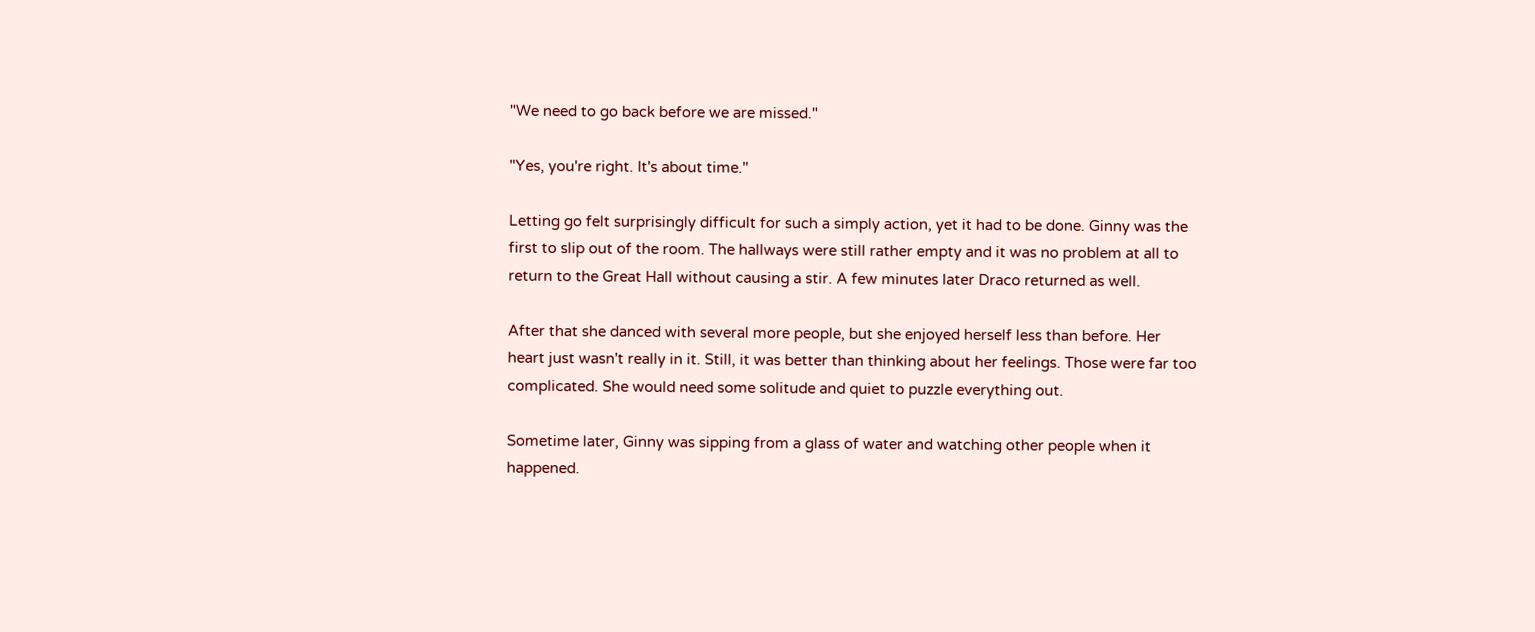"We need to go back before we are missed."

"Yes, you're right. It's about time."

Letting go felt surprisingly difficult for such a simply action, yet it had to be done. Ginny was the first to slip out of the room. The hallways were still rather empty and it was no problem at all to return to the Great Hall without causing a stir. A few minutes later Draco returned as well.

After that she danced with several more people, but she enjoyed herself less than before. Her heart just wasn't really in it. Still, it was better than thinking about her feelings. Those were far too complicated. She would need some solitude and quiet to puzzle everything out.

Sometime later, Ginny was sipping from a glass of water and watching other people when it happened.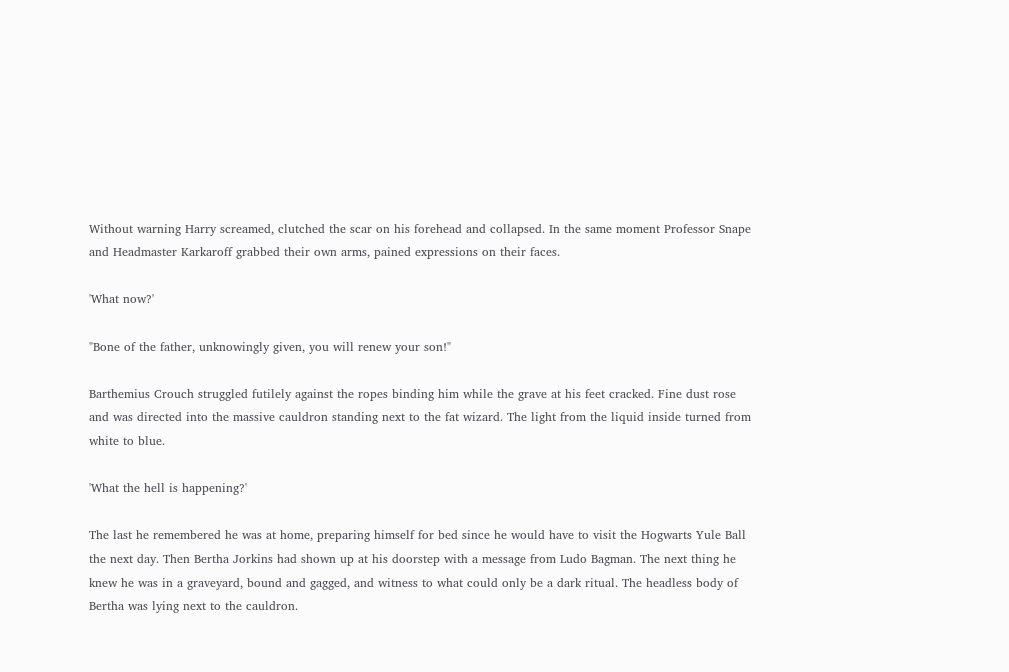Without warning Harry screamed, clutched the scar on his forehead and collapsed. In the same moment Professor Snape and Headmaster Karkaroff grabbed their own arms, pained expressions on their faces.

'What now?'

"Bone of the father, unknowingly given, you will renew your son!"

Barthemius Crouch struggled futilely against the ropes binding him while the grave at his feet cracked. Fine dust rose and was directed into the massive cauldron standing next to the fat wizard. The light from the liquid inside turned from white to blue.

'What the hell is happening?'

The last he remembered he was at home, preparing himself for bed since he would have to visit the Hogwarts Yule Ball the next day. Then Bertha Jorkins had shown up at his doorstep with a message from Ludo Bagman. The next thing he knew he was in a graveyard, bound and gagged, and witness to what could only be a dark ritual. The headless body of Bertha was lying next to the cauldron.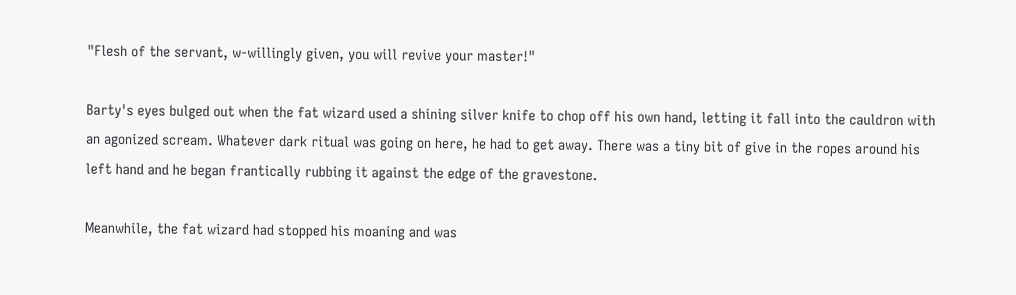"Flesh of the servant, w-willingly given, you will revive your master!"

Barty's eyes bulged out when the fat wizard used a shining silver knife to chop off his own hand, letting it fall into the cauldron with an agonized scream. Whatever dark ritual was going on here, he had to get away. There was a tiny bit of give in the ropes around his left hand and he began frantically rubbing it against the edge of the gravestone.

Meanwhile, the fat wizard had stopped his moaning and was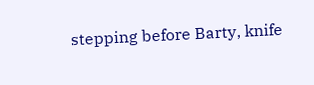stepping before Barty, knife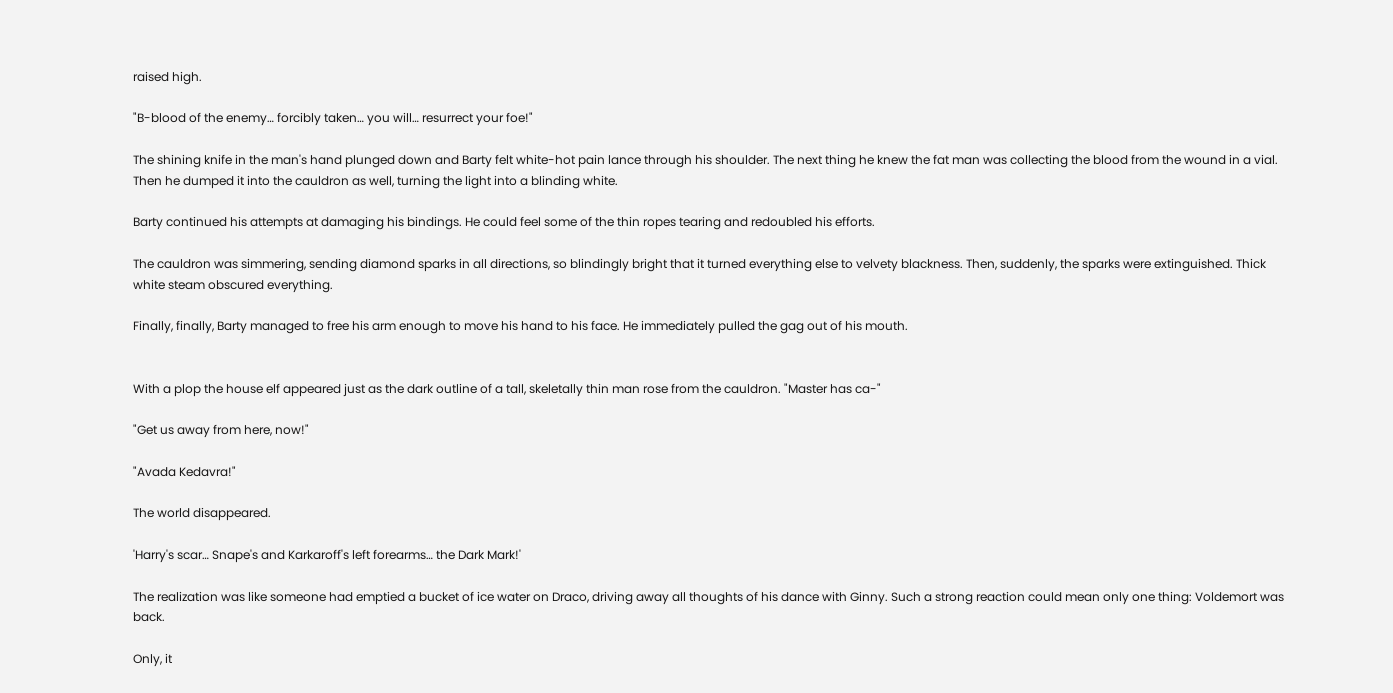raised high.

"B-blood of the enemy… forcibly taken… you will… resurrect your foe!"

The shining knife in the man's hand plunged down and Barty felt white-hot pain lance through his shoulder. The next thing he knew the fat man was collecting the blood from the wound in a vial. Then he dumped it into the cauldron as well, turning the light into a blinding white.

Barty continued his attempts at damaging his bindings. He could feel some of the thin ropes tearing and redoubled his efforts.

The cauldron was simmering, sending diamond sparks in all directions, so blindingly bright that it turned everything else to velvety blackness. Then, suddenly, the sparks were extinguished. Thick white steam obscured everything.

Finally, finally, Barty managed to free his arm enough to move his hand to his face. He immediately pulled the gag out of his mouth.


With a plop the house elf appeared just as the dark outline of a tall, skeletally thin man rose from the cauldron. "Master has ca-"

"Get us away from here, now!"

"Avada Kedavra!"

The world disappeared.

'Harry's scar… Snape's and Karkaroff's left forearms… the Dark Mark!'

The realization was like someone had emptied a bucket of ice water on Draco, driving away all thoughts of his dance with Ginny. Such a strong reaction could mean only one thing: Voldemort was back.

Only, it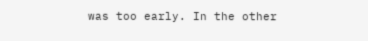was too early. In the other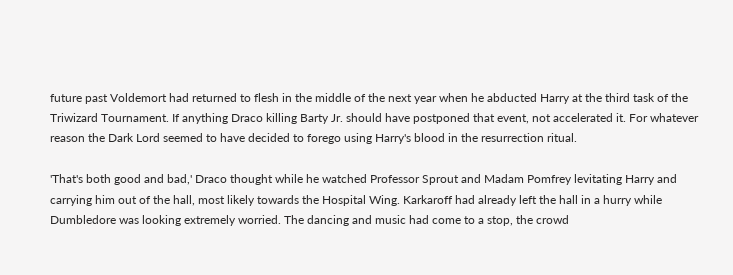future past Voldemort had returned to flesh in the middle of the next year when he abducted Harry at the third task of the Triwizard Tournament. If anything Draco killing Barty Jr. should have postponed that event, not accelerated it. For whatever reason the Dark Lord seemed to have decided to forego using Harry's blood in the resurrection ritual.

'That's both good and bad,' Draco thought while he watched Professor Sprout and Madam Pomfrey levitating Harry and carrying him out of the hall, most likely towards the Hospital Wing. Karkaroff had already left the hall in a hurry while Dumbledore was looking extremely worried. The dancing and music had come to a stop, the crowd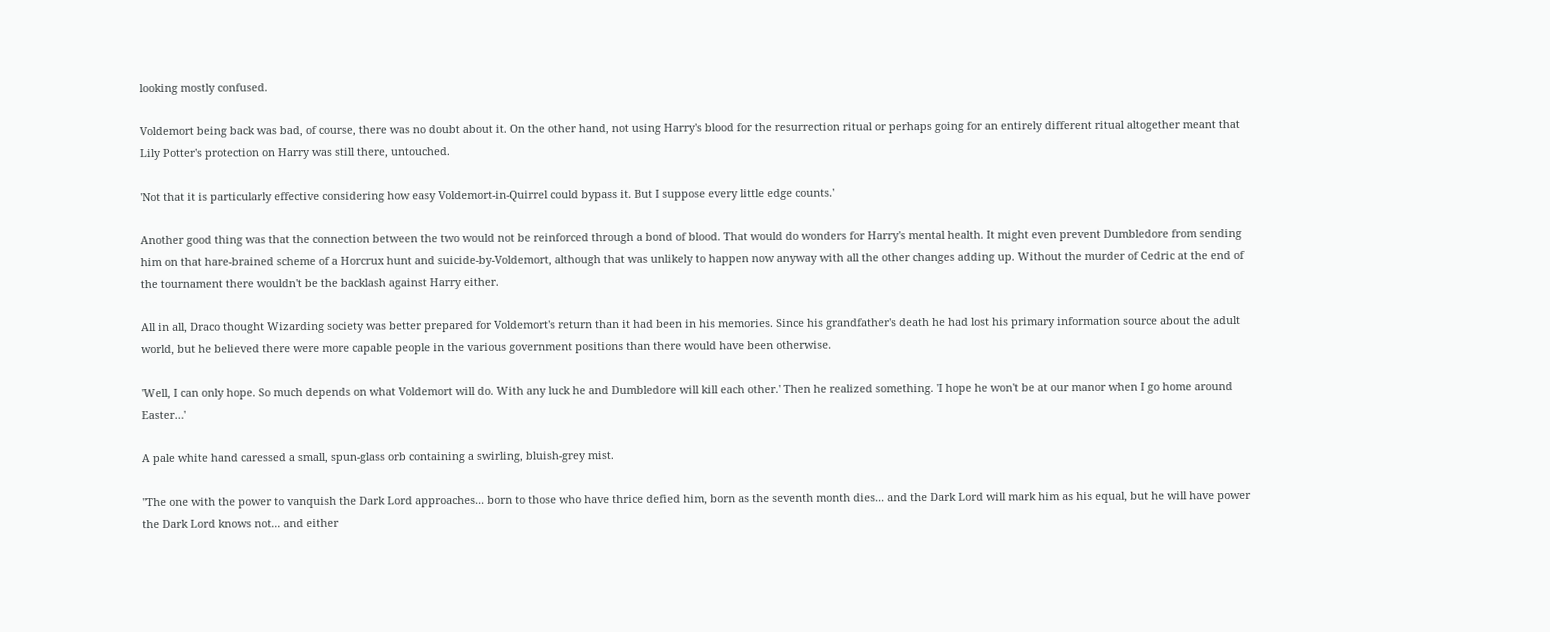looking mostly confused.

Voldemort being back was bad, of course, there was no doubt about it. On the other hand, not using Harry's blood for the resurrection ritual or perhaps going for an entirely different ritual altogether meant that Lily Potter's protection on Harry was still there, untouched.

'Not that it is particularly effective considering how easy Voldemort-in-Quirrel could bypass it. But I suppose every little edge counts.'

Another good thing was that the connection between the two would not be reinforced through a bond of blood. That would do wonders for Harry's mental health. It might even prevent Dumbledore from sending him on that hare-brained scheme of a Horcrux hunt and suicide-by-Voldemort, although that was unlikely to happen now anyway with all the other changes adding up. Without the murder of Cedric at the end of the tournament there wouldn't be the backlash against Harry either.

All in all, Draco thought Wizarding society was better prepared for Voldemort's return than it had been in his memories. Since his grandfather's death he had lost his primary information source about the adult world, but he believed there were more capable people in the various government positions than there would have been otherwise.

'Well, I can only hope. So much depends on what Voldemort will do. With any luck he and Dumbledore will kill each other.' Then he realized something. 'I hope he won't be at our manor when I go home around Easter…'

A pale white hand caressed a small, spun-glass orb containing a swirling, bluish-grey mist.

"The one with the power to vanquish the Dark Lord approaches... born to those who have thrice defied him, born as the seventh month dies... and the Dark Lord will mark him as his equal, but he will have power the Dark Lord knows not... and either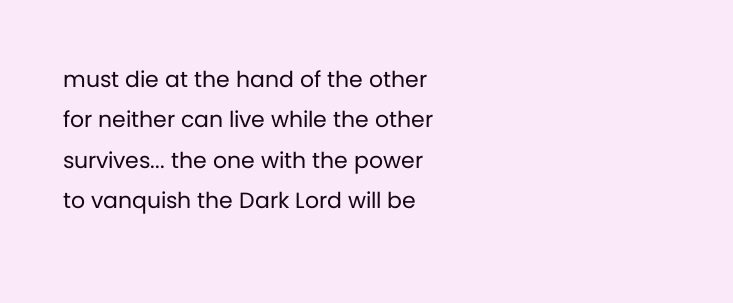must die at the hand of the other for neither can live while the other survives... the one with the power to vanquish the Dark Lord will be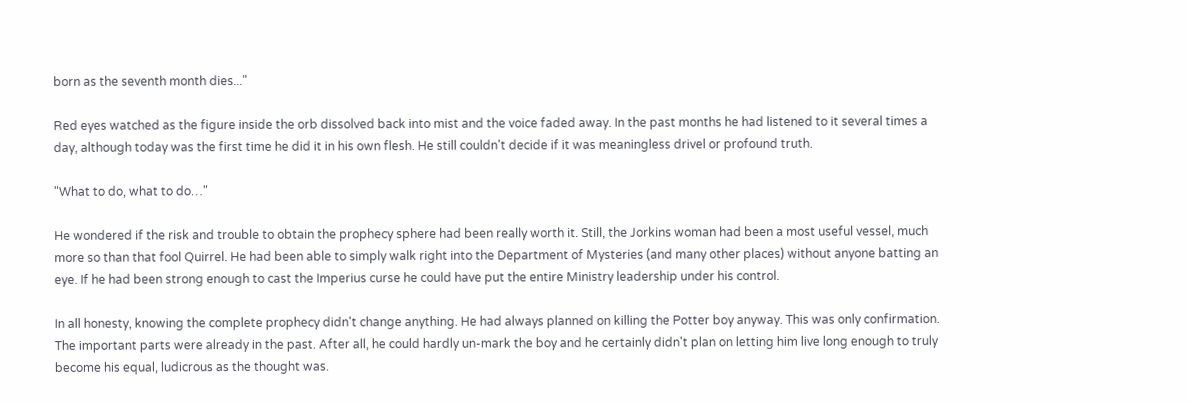born as the seventh month dies..."

Red eyes watched as the figure inside the orb dissolved back into mist and the voice faded away. In the past months he had listened to it several times a day, although today was the first time he did it in his own flesh. He still couldn't decide if it was meaningless drivel or profound truth.

"What to do, what to do…"

He wondered if the risk and trouble to obtain the prophecy sphere had been really worth it. Still, the Jorkins woman had been a most useful vessel, much more so than that fool Quirrel. He had been able to simply walk right into the Department of Mysteries (and many other places) without anyone batting an eye. If he had been strong enough to cast the Imperius curse he could have put the entire Ministry leadership under his control.

In all honesty, knowing the complete prophecy didn't change anything. He had always planned on killing the Potter boy anyway. This was only confirmation. The important parts were already in the past. After all, he could hardly un-mark the boy and he certainly didn't plan on letting him live long enough to truly become his equal, ludicrous as the thought was.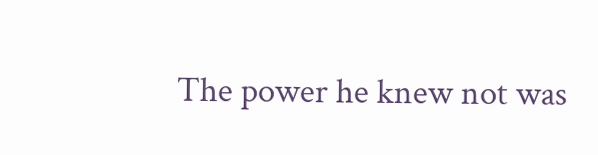The power he knew not was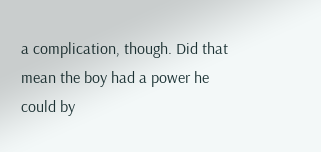a complication, though. Did that mean the boy had a power he could by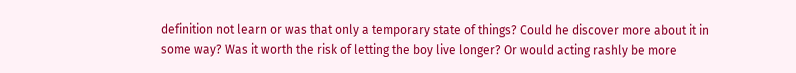definition not learn or was that only a temporary state of things? Could he discover more about it in some way? Was it worth the risk of letting the boy live longer? Or would acting rashly be more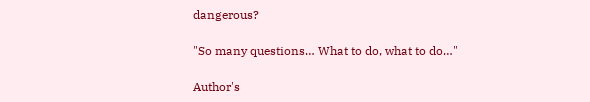dangerous?

"So many questions… What to do, what to do…"

Author's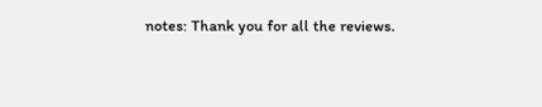notes: Thank you for all the reviews.